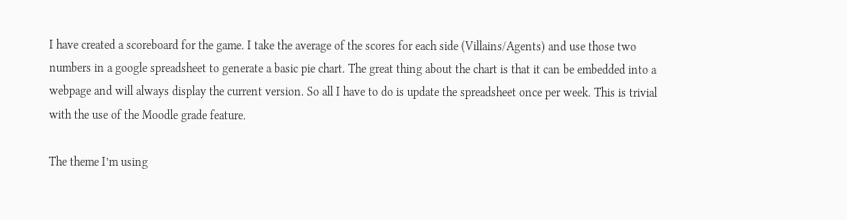I have created a scoreboard for the game. I take the average of the scores for each side (Villains/Agents) and use those two numbers in a google spreadsheet to generate a basic pie chart. The great thing about the chart is that it can be embedded into a webpage and will always display the current version. So all I have to do is update the spreadsheet once per week. This is trivial with the use of the Moodle grade feature.

The theme I’m using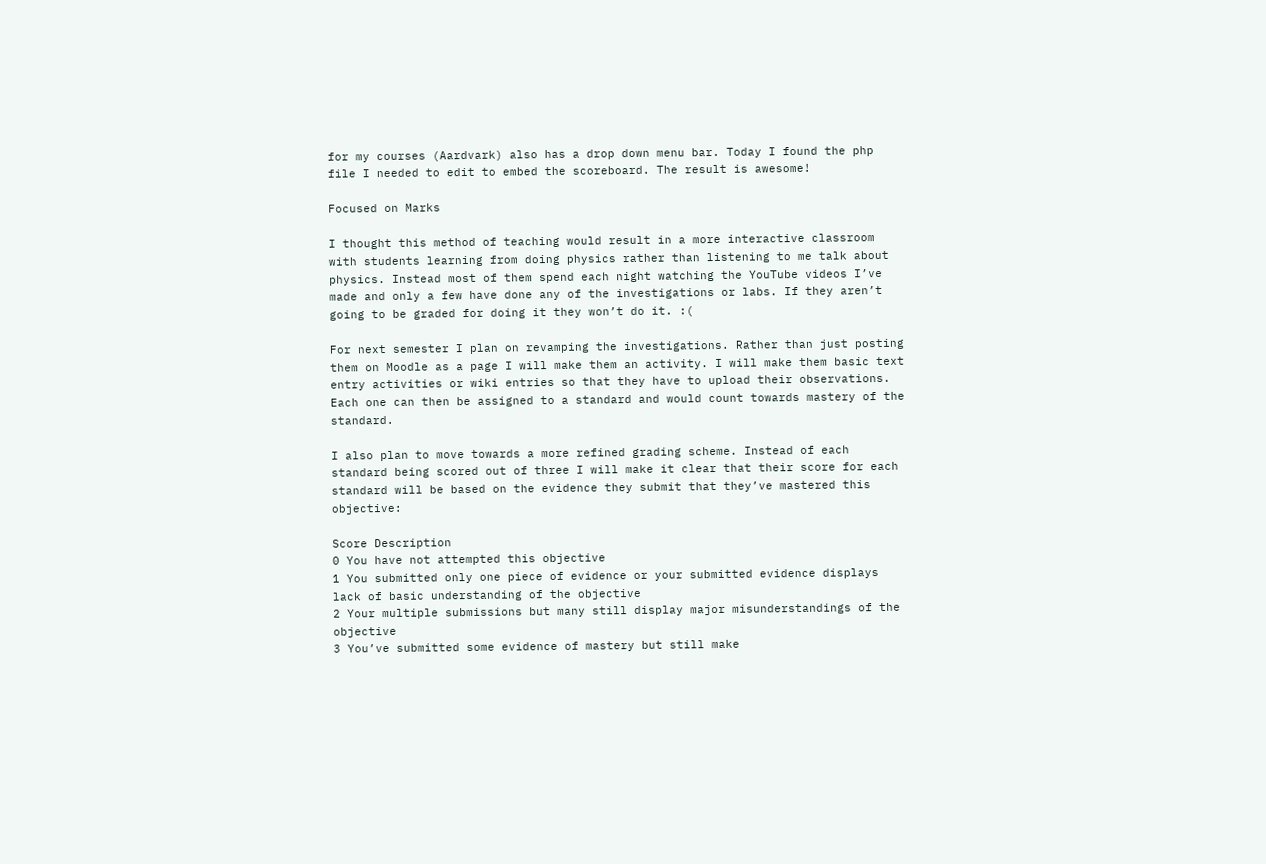for my courses (Aardvark) also has a drop down menu bar. Today I found the php file I needed to edit to embed the scoreboard. The result is awesome!

Focused on Marks

I thought this method of teaching would result in a more interactive classroom with students learning from doing physics rather than listening to me talk about physics. Instead most of them spend each night watching the YouTube videos I’ve made and only a few have done any of the investigations or labs. If they aren’t going to be graded for doing it they won’t do it. :(

For next semester I plan on revamping the investigations. Rather than just posting them on Moodle as a page I will make them an activity. I will make them basic text entry activities or wiki entries so that they have to upload their observations. Each one can then be assigned to a standard and would count towards mastery of the standard.

I also plan to move towards a more refined grading scheme. Instead of each standard being scored out of three I will make it clear that their score for each standard will be based on the evidence they submit that they’ve mastered this objective:

Score Description
0 You have not attempted this objective
1 You submitted only one piece of evidence or your submitted evidence displays lack of basic understanding of the objective
2 Your multiple submissions but many still display major misunderstandings of the objective
3 You’ve submitted some evidence of mastery but still make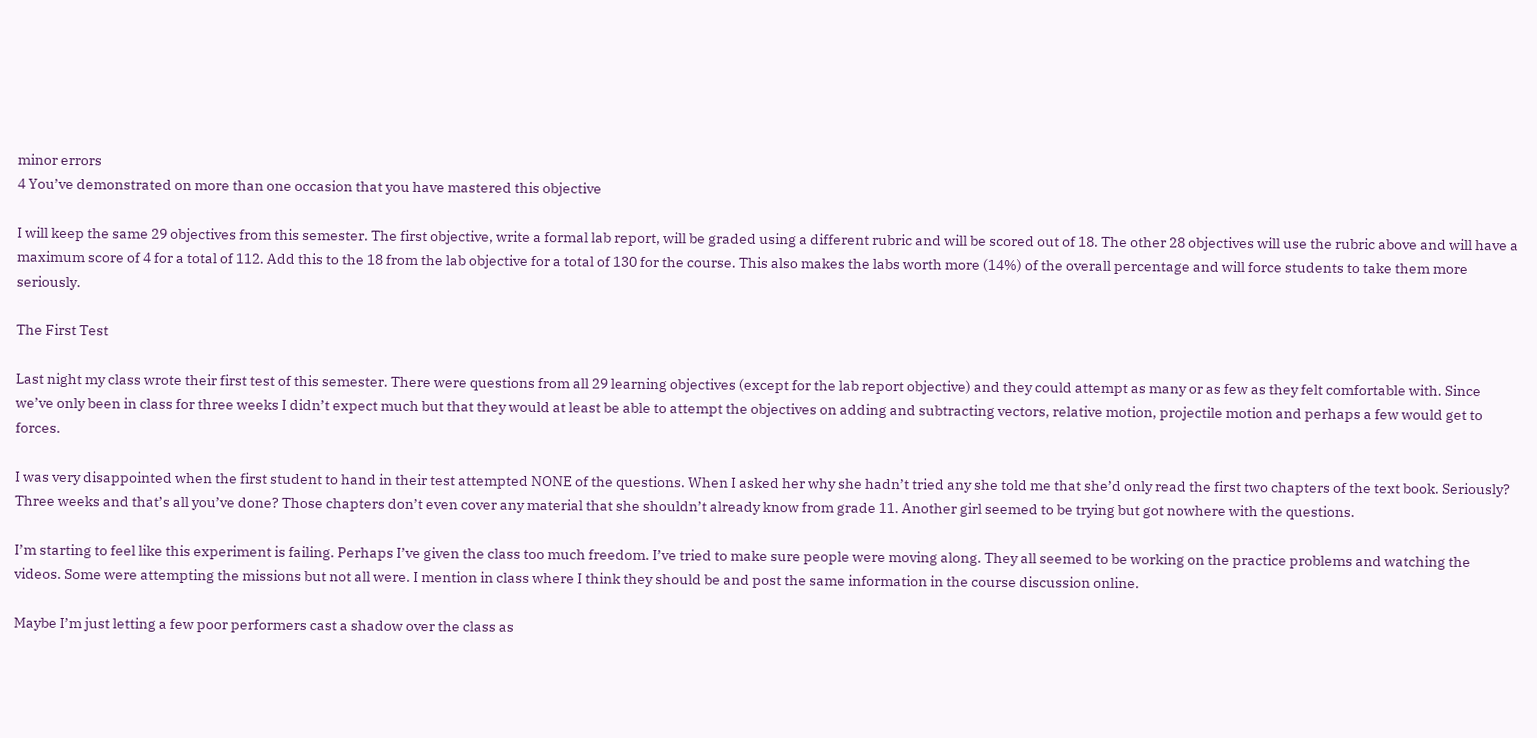minor errors
4 You’ve demonstrated on more than one occasion that you have mastered this objective

I will keep the same 29 objectives from this semester. The first objective, write a formal lab report, will be graded using a different rubric and will be scored out of 18. The other 28 objectives will use the rubric above and will have a maximum score of 4 for a total of 112. Add this to the 18 from the lab objective for a total of 130 for the course. This also makes the labs worth more (14%) of the overall percentage and will force students to take them more seriously.

The First Test

Last night my class wrote their first test of this semester. There were questions from all 29 learning objectives (except for the lab report objective) and they could attempt as many or as few as they felt comfortable with. Since we’ve only been in class for three weeks I didn’t expect much but that they would at least be able to attempt the objectives on adding and subtracting vectors, relative motion, projectile motion and perhaps a few would get to forces.

I was very disappointed when the first student to hand in their test attempted NONE of the questions. When I asked her why she hadn’t tried any she told me that she’d only read the first two chapters of the text book. Seriously? Three weeks and that’s all you’ve done? Those chapters don’t even cover any material that she shouldn’t already know from grade 11. Another girl seemed to be trying but got nowhere with the questions.

I’m starting to feel like this experiment is failing. Perhaps I’ve given the class too much freedom. I’ve tried to make sure people were moving along. They all seemed to be working on the practice problems and watching the videos. Some were attempting the missions but not all were. I mention in class where I think they should be and post the same information in the course discussion online.

Maybe I’m just letting a few poor performers cast a shadow over the class as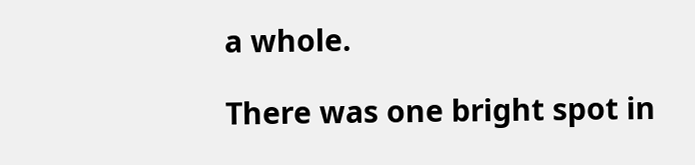a whole.

There was one bright spot in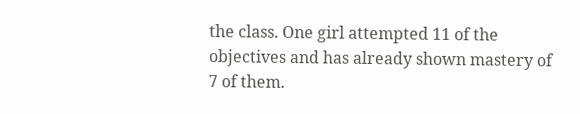the class. One girl attempted 11 of the objectives and has already shown mastery of  7 of them.